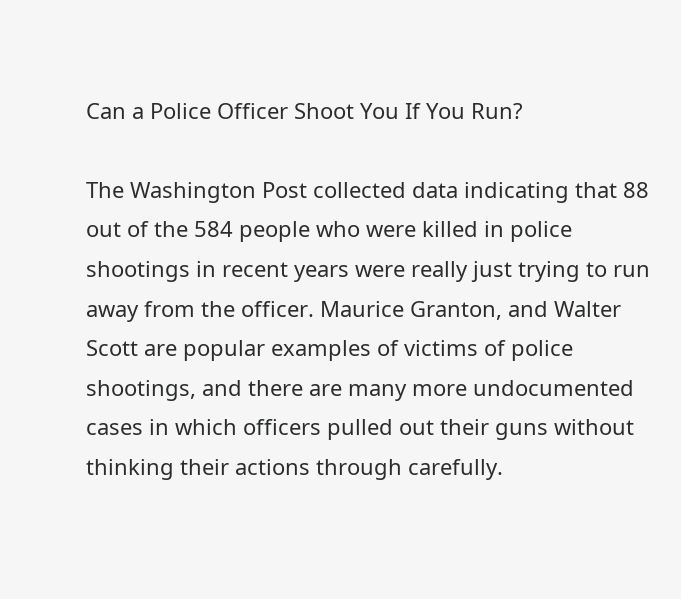Can a Police Officer Shoot You If You Run?

The Washington Post collected data indicating that 88 out of the 584 people who were killed in police shootings in recent years were really just trying to run away from the officer. Maurice Granton, and Walter Scott are popular examples of victims of police shootings, and there are many more undocumented cases in which officers pulled out their guns without thinking their actions through carefully.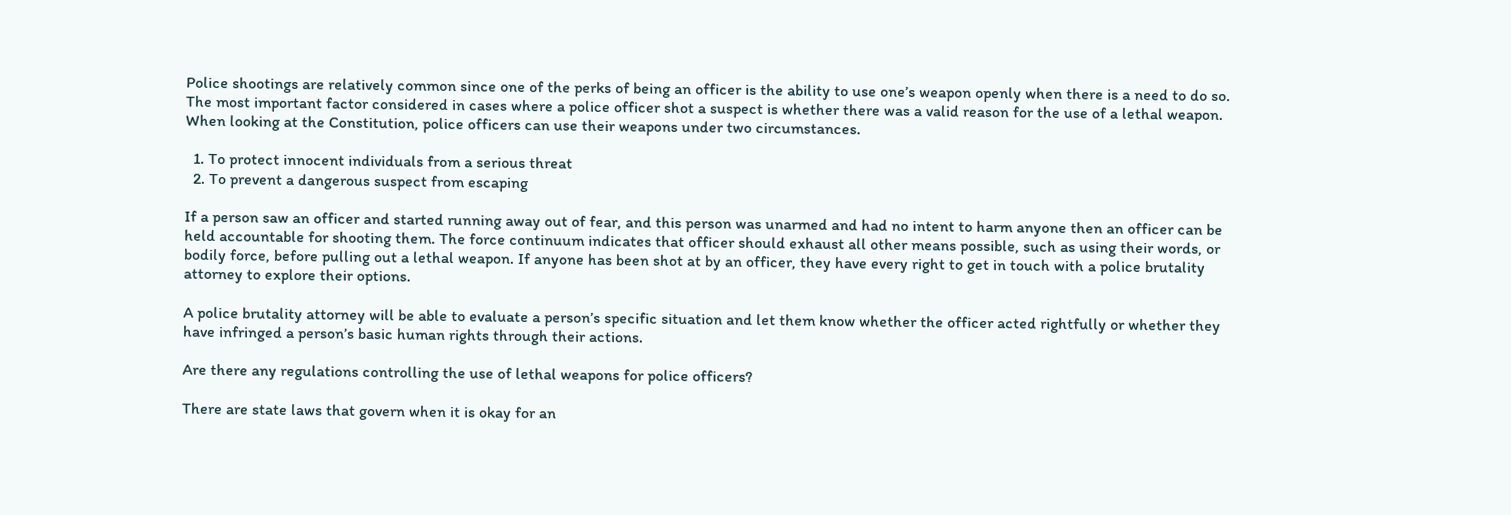Police shootings are relatively common since one of the perks of being an officer is the ability to use one’s weapon openly when there is a need to do so. The most important factor considered in cases where a police officer shot a suspect is whether there was a valid reason for the use of a lethal weapon. When looking at the Constitution, police officers can use their weapons under two circumstances.

  1. To protect innocent individuals from a serious threat
  2. To prevent a dangerous suspect from escaping

If a person saw an officer and started running away out of fear, and this person was unarmed and had no intent to harm anyone then an officer can be held accountable for shooting them. The force continuum indicates that officer should exhaust all other means possible, such as using their words, or bodily force, before pulling out a lethal weapon. If anyone has been shot at by an officer, they have every right to get in touch with a police brutality attorney to explore their options.

A police brutality attorney will be able to evaluate a person’s specific situation and let them know whether the officer acted rightfully or whether they have infringed a person’s basic human rights through their actions.

Are there any regulations controlling the use of lethal weapons for police officers?

There are state laws that govern when it is okay for an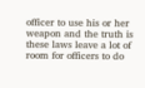officer to use his or her weapon and the truth is these laws leave a lot of room for officers to do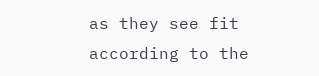as they see fit according to the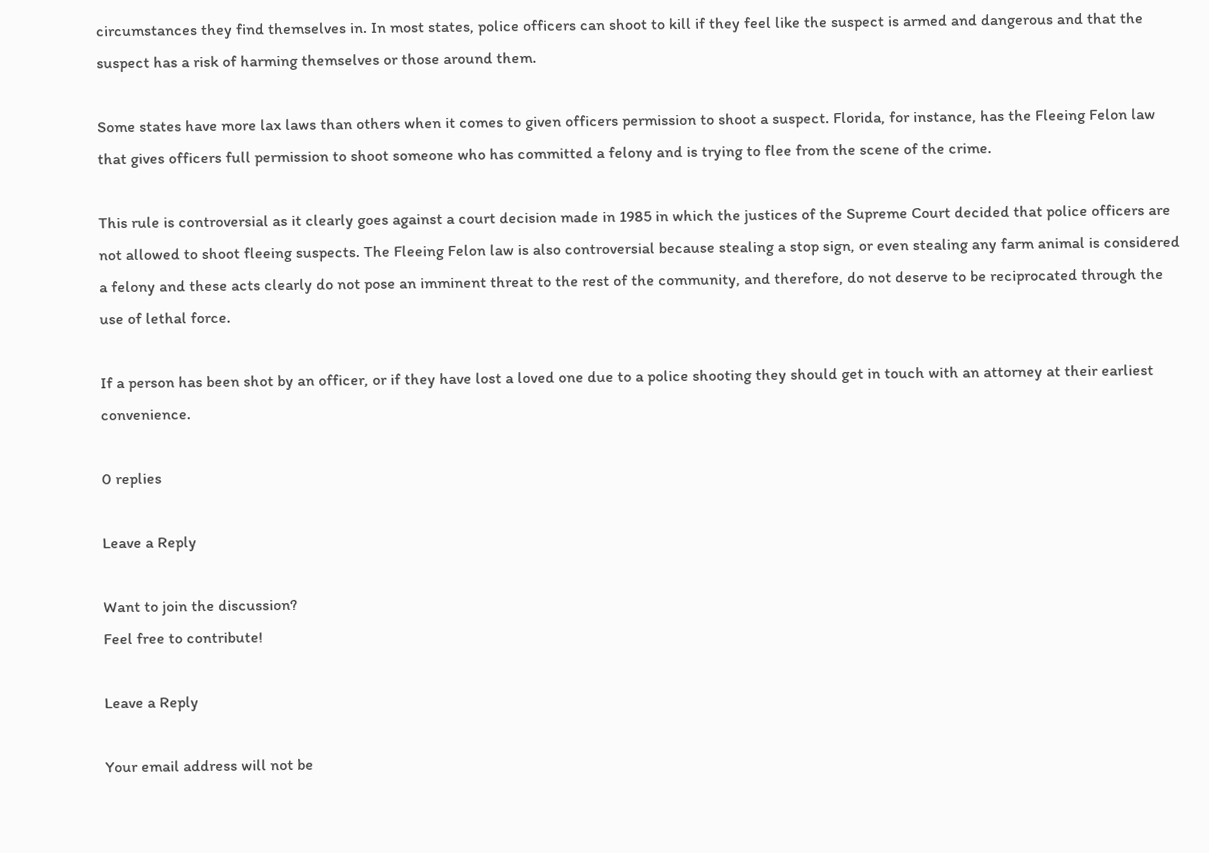circumstances they find themselves in. In most states, police officers can shoot to kill if they feel like the suspect is armed and dangerous and that the suspect has a risk of harming themselves or those around them.

Some states have more lax laws than others when it comes to given officers permission to shoot a suspect. Florida, for instance, has the Fleeing Felon law that gives officers full permission to shoot someone who has committed a felony and is trying to flee from the scene of the crime.

This rule is controversial as it clearly goes against a court decision made in 1985 in which the justices of the Supreme Court decided that police officers are not allowed to shoot fleeing suspects. The Fleeing Felon law is also controversial because stealing a stop sign, or even stealing any farm animal is considered a felony and these acts clearly do not pose an imminent threat to the rest of the community, and therefore, do not deserve to be reciprocated through the use of lethal force.

If a person has been shot by an officer, or if they have lost a loved one due to a police shooting they should get in touch with an attorney at their earliest convenience.

0 replies

Leave a Reply

Want to join the discussion?
Feel free to contribute!

Leave a Reply

Your email address will not be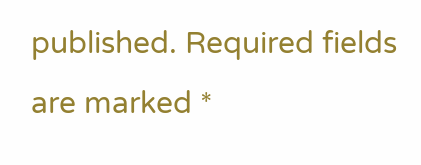published. Required fields are marked *